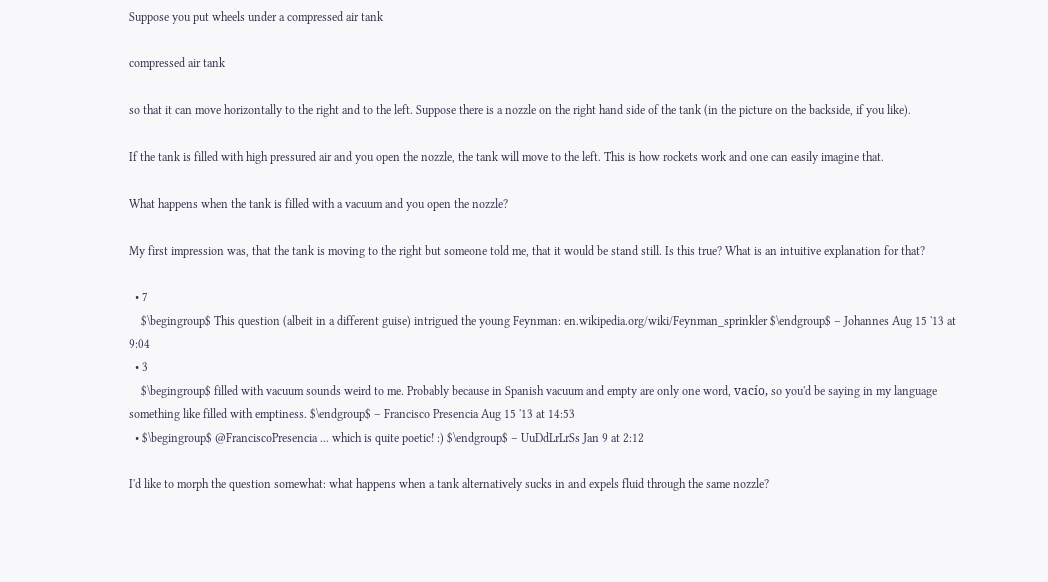Suppose you put wheels under a compressed air tank

compressed air tank

so that it can move horizontally to the right and to the left. Suppose there is a nozzle on the right hand side of the tank (in the picture on the backside, if you like).

If the tank is filled with high pressured air and you open the nozzle, the tank will move to the left. This is how rockets work and one can easily imagine that.

What happens when the tank is filled with a vacuum and you open the nozzle?

My first impression was, that the tank is moving to the right but someone told me, that it would be stand still. Is this true? What is an intuitive explanation for that?

  • 7
    $\begingroup$ This question (albeit in a different guise) intrigued the young Feynman: en.wikipedia.org/wiki/Feynman_sprinkler $\endgroup$ – Johannes Aug 15 '13 at 9:04
  • 3
    $\begingroup$ filled with vacuum sounds weird to me. Probably because in Spanish vacuum and empty are only one word, vacío, so you'd be saying in my language something like filled with emptiness. $\endgroup$ – Francisco Presencia Aug 15 '13 at 14:53
  • $\begingroup$ @FranciscoPresencia ... which is quite poetic! :) $\endgroup$ – UuDdLrLrSs Jan 9 at 2:12

I'd like to morph the question somewhat: what happens when a tank alternatively sucks in and expels fluid through the same nozzle?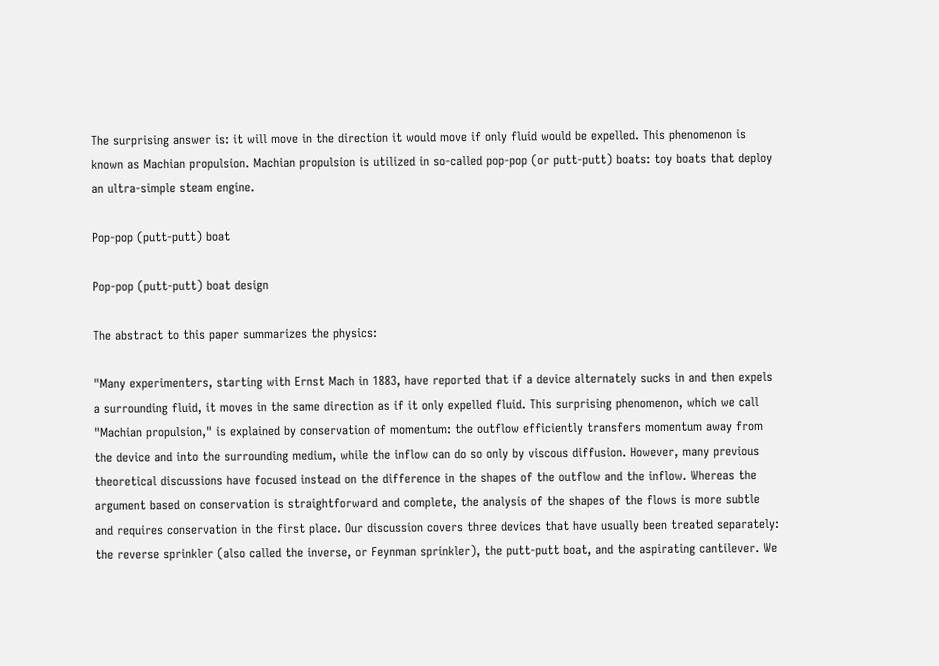The surprising answer is: it will move in the direction it would move if only fluid would be expelled. This phenomenon is known as Machian propulsion. Machian propulsion is utilized in so-called pop-pop (or putt-putt) boats: toy boats that deploy an ultra-simple steam engine.

Pop-pop (putt-putt) boat

Pop-pop (putt-putt) boat design

The abstract to this paper summarizes the physics:

"Many experimenters, starting with Ernst Mach in 1883, have reported that if a device alternately sucks in and then expels a surrounding fluid, it moves in the same direction as if it only expelled fluid. This surprising phenomenon, which we call "Machian propulsion," is explained by conservation of momentum: the outflow efficiently transfers momentum away from the device and into the surrounding medium, while the inflow can do so only by viscous diffusion. However, many previous theoretical discussions have focused instead on the difference in the shapes of the outflow and the inflow. Whereas the argument based on conservation is straightforward and complete, the analysis of the shapes of the flows is more subtle and requires conservation in the first place. Our discussion covers three devices that have usually been treated separately: the reverse sprinkler (also called the inverse, or Feynman sprinkler), the putt-putt boat, and the aspirating cantilever. We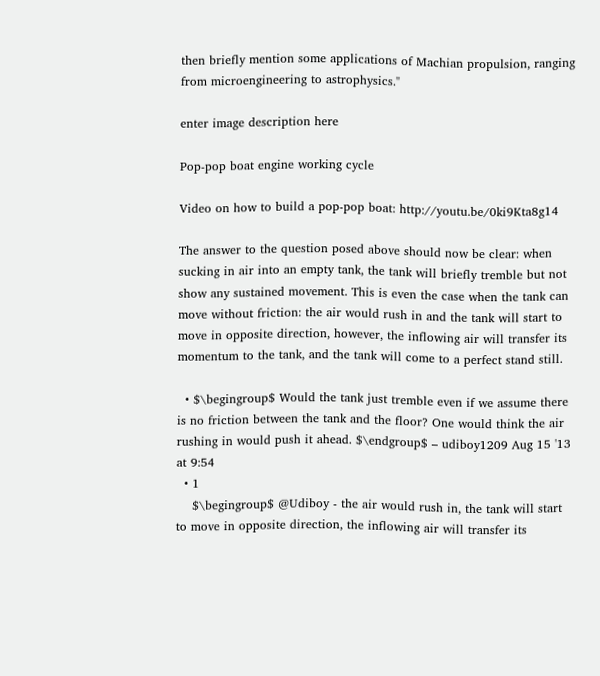then briefly mention some applications of Machian propulsion, ranging from microengineering to astrophysics."

enter image description here

Pop-pop boat engine working cycle

Video on how to build a pop-pop boat: http://youtu.be/0ki9Kta8g14

The answer to the question posed above should now be clear: when sucking in air into an empty tank, the tank will briefly tremble but not show any sustained movement. This is even the case when the tank can move without friction: the air would rush in and the tank will start to move in opposite direction, however, the inflowing air will transfer its momentum to the tank, and the tank will come to a perfect stand still.

  • $\begingroup$ Would the tank just tremble even if we assume there is no friction between the tank and the floor? One would think the air rushing in would push it ahead. $\endgroup$ – udiboy1209 Aug 15 '13 at 9:54
  • 1
    $\begingroup$ @Udiboy - the air would rush in, the tank will start to move in opposite direction, the inflowing air will transfer its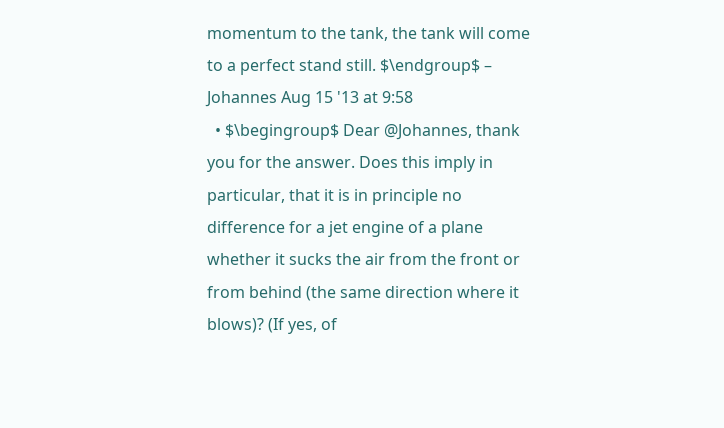momentum to the tank, the tank will come to a perfect stand still. $\endgroup$ – Johannes Aug 15 '13 at 9:58
  • $\begingroup$ Dear @Johannes, thank you for the answer. Does this imply in particular, that it is in principle no difference for a jet engine of a plane whether it sucks the air from the front or from behind (the same direction where it blows)? (If yes, of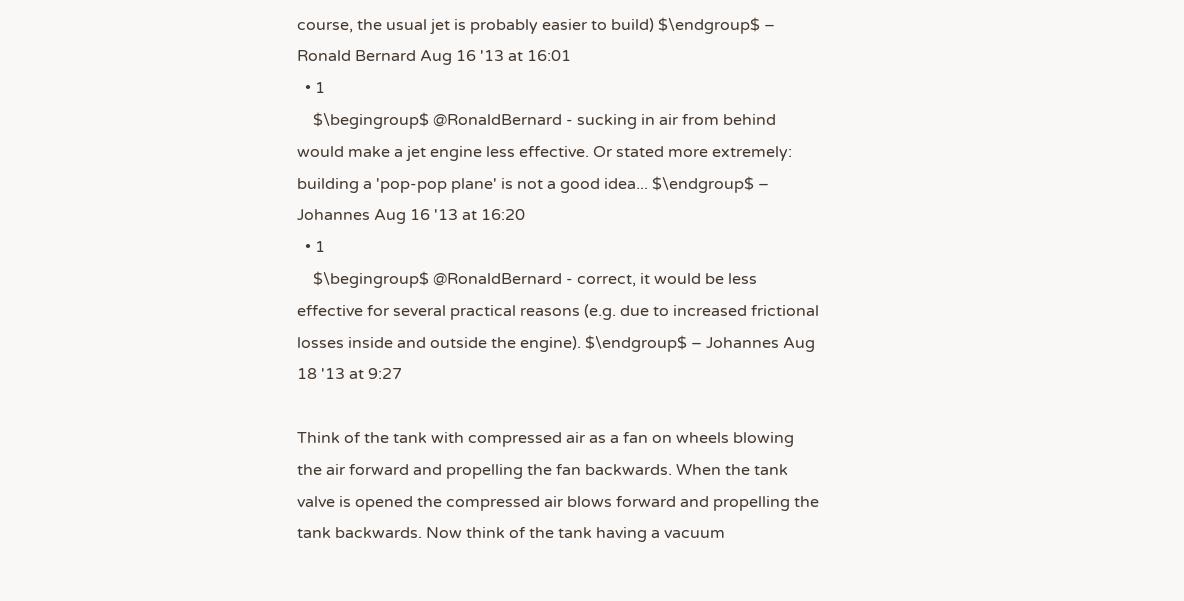course, the usual jet is probably easier to build) $\endgroup$ – Ronald Bernard Aug 16 '13 at 16:01
  • 1
    $\begingroup$ @RonaldBernard - sucking in air from behind would make a jet engine less effective. Or stated more extremely: building a 'pop-pop plane' is not a good idea... $\endgroup$ – Johannes Aug 16 '13 at 16:20
  • 1
    $\begingroup$ @RonaldBernard - correct, it would be less effective for several practical reasons (e.g. due to increased frictional losses inside and outside the engine). $\endgroup$ – Johannes Aug 18 '13 at 9:27

Think of the tank with compressed air as a fan on wheels blowing the air forward and propelling the fan backwards. When the tank valve is opened the compressed air blows forward and propelling the tank backwards. Now think of the tank having a vacuum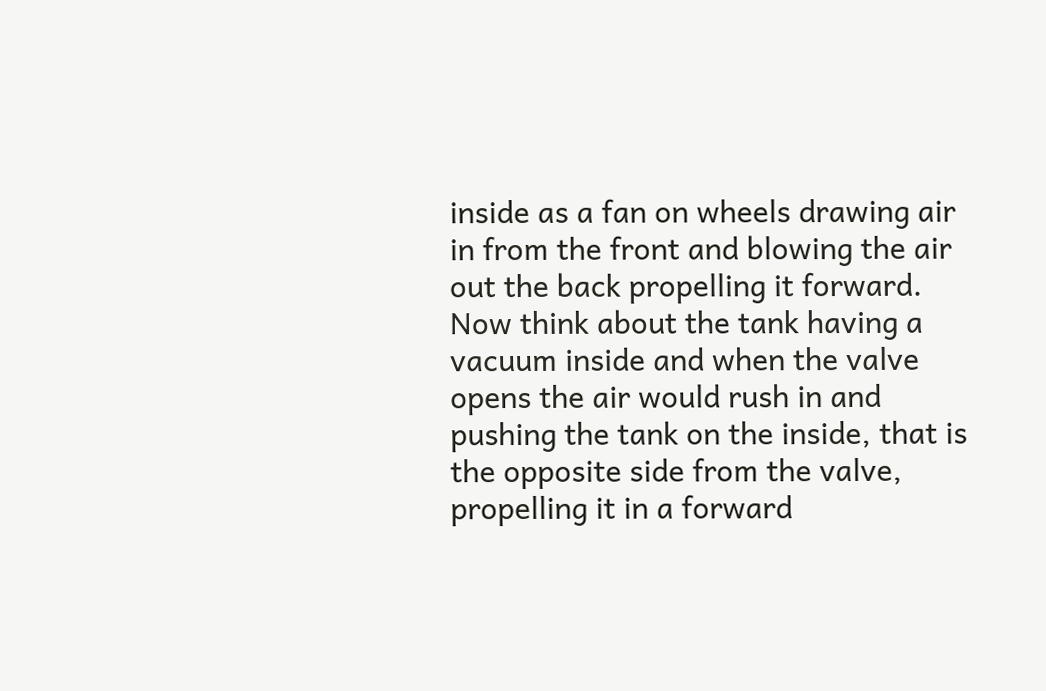inside as a fan on wheels drawing air in from the front and blowing the air out the back propelling it forward. Now think about the tank having a vacuum inside and when the valve opens the air would rush in and pushing the tank on the inside, that is the opposite side from the valve, propelling it in a forward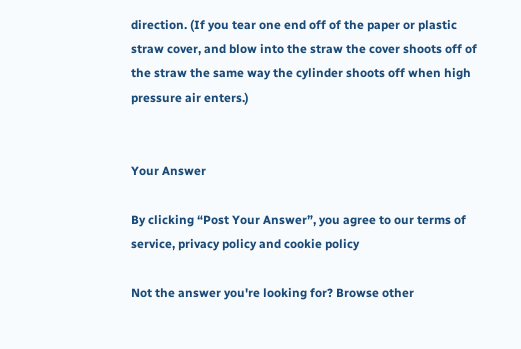direction. (If you tear one end off of the paper or plastic straw cover, and blow into the straw the cover shoots off of the straw the same way the cylinder shoots off when high pressure air enters.)


Your Answer

By clicking “Post Your Answer”, you agree to our terms of service, privacy policy and cookie policy

Not the answer you're looking for? Browse other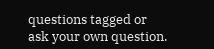questions tagged or ask your own question.